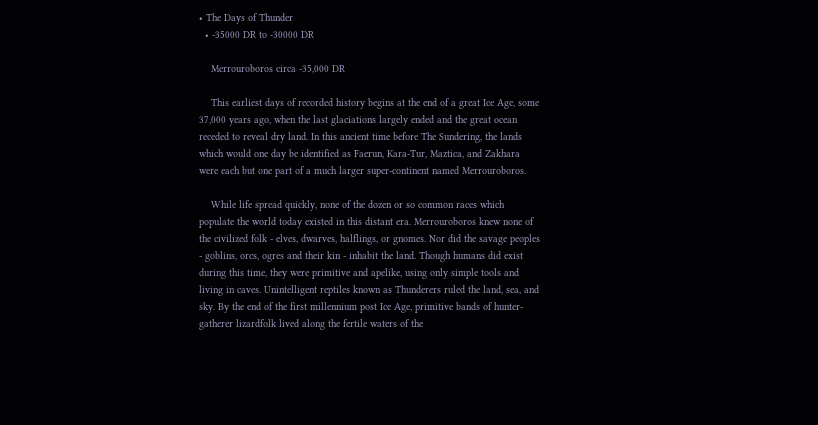• The Days of Thunder
  • -35000 DR to -30000 DR

    Merrouroboros circa -35,000 DR

    This earliest days of recorded history begins at the end of a great Ice Age, some 37,000 years ago, when the last glaciations largely ended and the great ocean receded to reveal dry land. In this ancient time before The Sundering, the lands which would one day be identified as Faerun, Kara-Tur, Maztica, and Zakhara were each but one part of a much larger super-continent named Merrouroboros.

    While life spread quickly, none of the dozen or so common races which populate the world today existed in this distant era. Merrouroboros knew none of the civilized folk - elves, dwarves, halflings, or gnomes. Nor did the savage peoples - goblins, orcs, ogres and their kin - inhabit the land. Though humans did exist during this time, they were primitive and apelike, using only simple tools and living in caves. Unintelligent reptiles known as Thunderers ruled the land, sea, and sky. By the end of the first millennium post Ice Age, primitive bands of hunter-gatherer lizardfolk lived along the fertile waters of the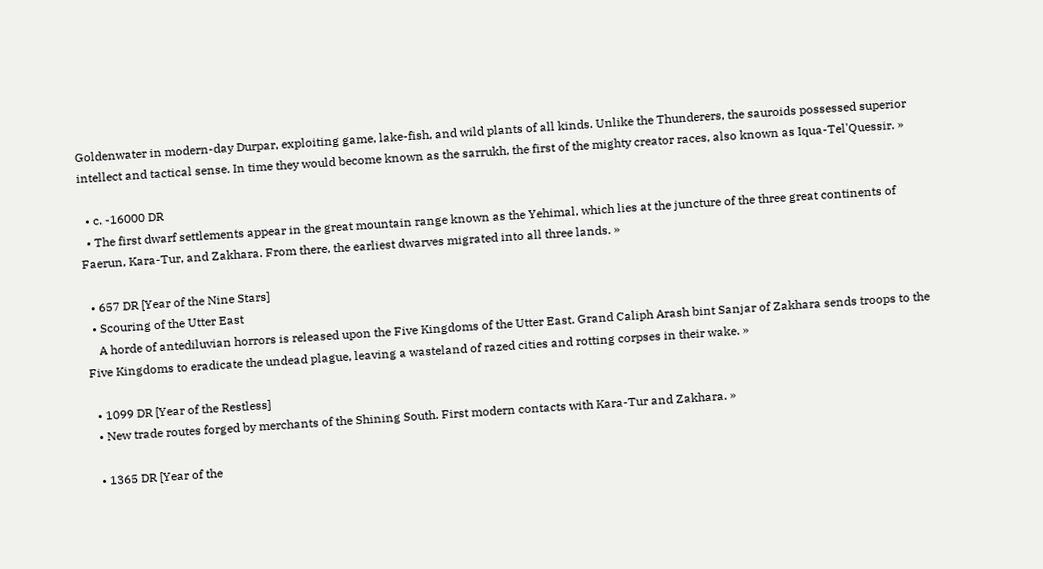Goldenwater in modern-day Durpar, exploiting game, lake-fish, and wild plants of all kinds. Unlike the Thunderers, the sauroids possessed superior intellect and tactical sense. In time they would become known as the sarrukh, the first of the mighty creator races, also known as Iqua-Tel'Quessir. »

  • c. -16000 DR
  • The first dwarf settlements appear in the great mountain range known as the Yehimal, which lies at the juncture of the three great continents of Faerun, Kara-Tur, and Zakhara. From there, the earliest dwarves migrated into all three lands. »

  • 657 DR [Year of the Nine Stars]
  • Scouring of the Utter East
    A horde of antediluvian horrors is released upon the Five Kingdoms of the Utter East. Grand Caliph Arash bint Sanjar of Zakhara sends troops to the Five Kingdoms to eradicate the undead plague, leaving a wasteland of razed cities and rotting corpses in their wake. »

  • 1099 DR [Year of the Restless]
  • New trade routes forged by merchants of the Shining South. First modern contacts with Kara-Tur and Zakhara. »

  • 1365 DR [Year of the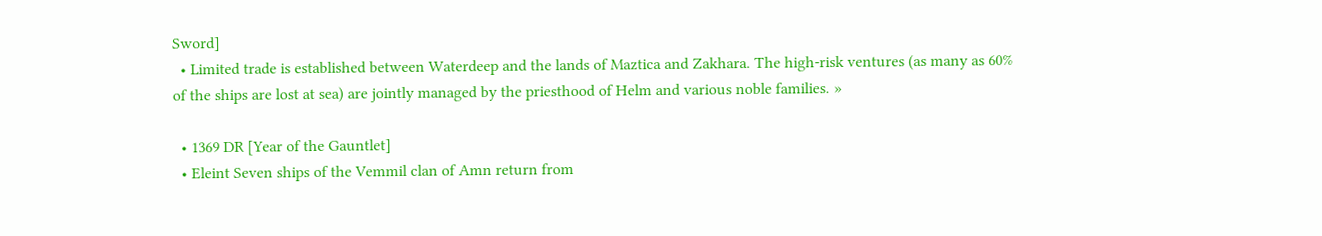Sword]
  • Limited trade is established between Waterdeep and the lands of Maztica and Zakhara. The high-risk ventures (as many as 60% of the ships are lost at sea) are jointly managed by the priesthood of Helm and various noble families. »

  • 1369 DR [Year of the Gauntlet]
  • Eleint Seven ships of the Vemmil clan of Amn return from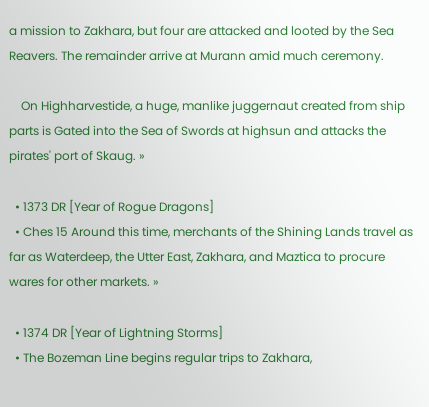a mission to Zakhara, but four are attacked and looted by the Sea Reavers. The remainder arrive at Murann amid much ceremony.

    On Highharvestide, a huge, manlike juggernaut created from ship parts is Gated into the Sea of Swords at highsun and attacks the pirates' port of Skaug. »

  • 1373 DR [Year of Rogue Dragons]
  • Ches 15 Around this time, merchants of the Shining Lands travel as far as Waterdeep, the Utter East, Zakhara, and Maztica to procure wares for other markets. »

  • 1374 DR [Year of Lightning Storms]
  • The Bozeman Line begins regular trips to Zakhara,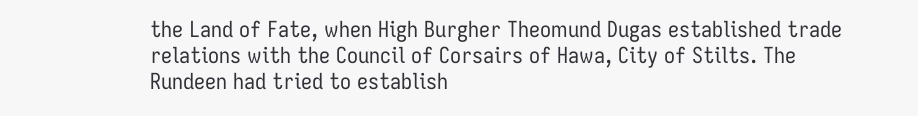the Land of Fate, when High Burgher Theomund Dugas established trade relations with the Council of Corsairs of Hawa, City of Stilts. The Rundeen had tried to establish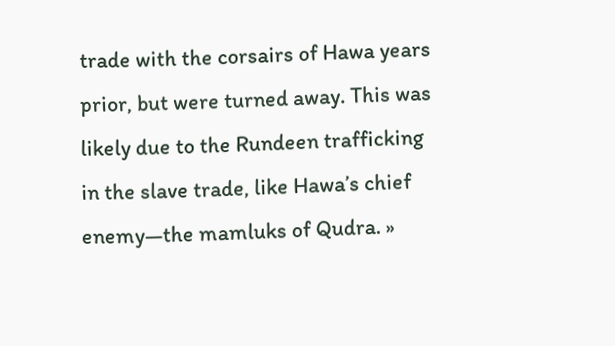trade with the corsairs of Hawa years prior, but were turned away. This was likely due to the Rundeen trafficking in the slave trade, like Hawa’s chief enemy—the mamluks of Qudra. »